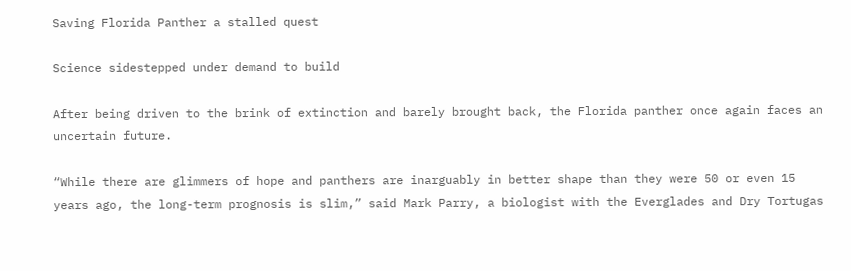Saving Florida Panther a stalled quest

Science sidestepped under demand to build

After being driven to the brink of extinction and barely brought back, the Florida panther once again faces an uncertain future.

“While there are glimmers of hope and panthers are inarguably in better shape than they were 50 or even 15 years ago, the long-term prognosis is slim,” said Mark Parry, a biologist with the Everglades and Dry Tortugas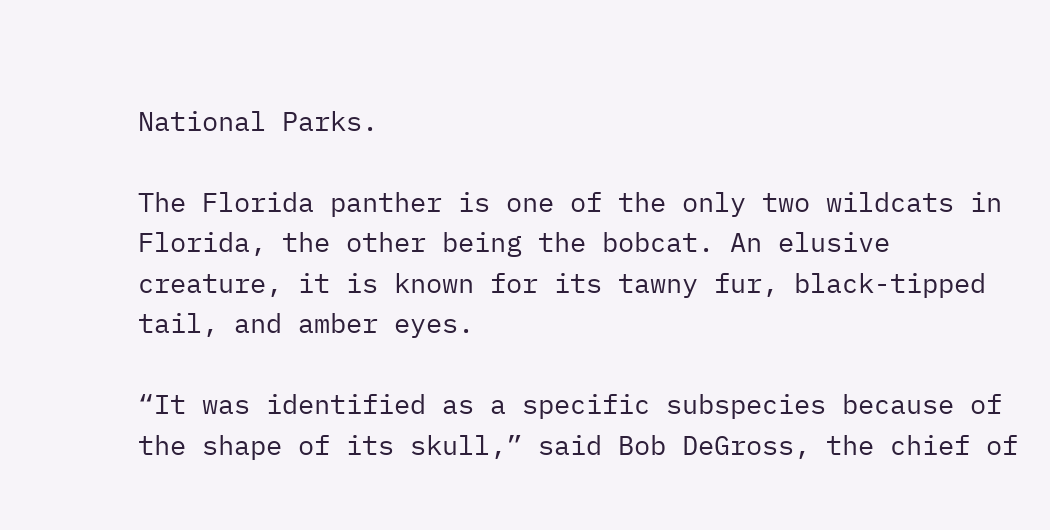National Parks.

The Florida panther is one of the only two wildcats in Florida, the other being the bobcat. An elusive creature, it is known for its tawny fur, black-tipped tail, and amber eyes.

“It was identified as a specific subspecies because of the shape of its skull,” said Bob DeGross, the chief of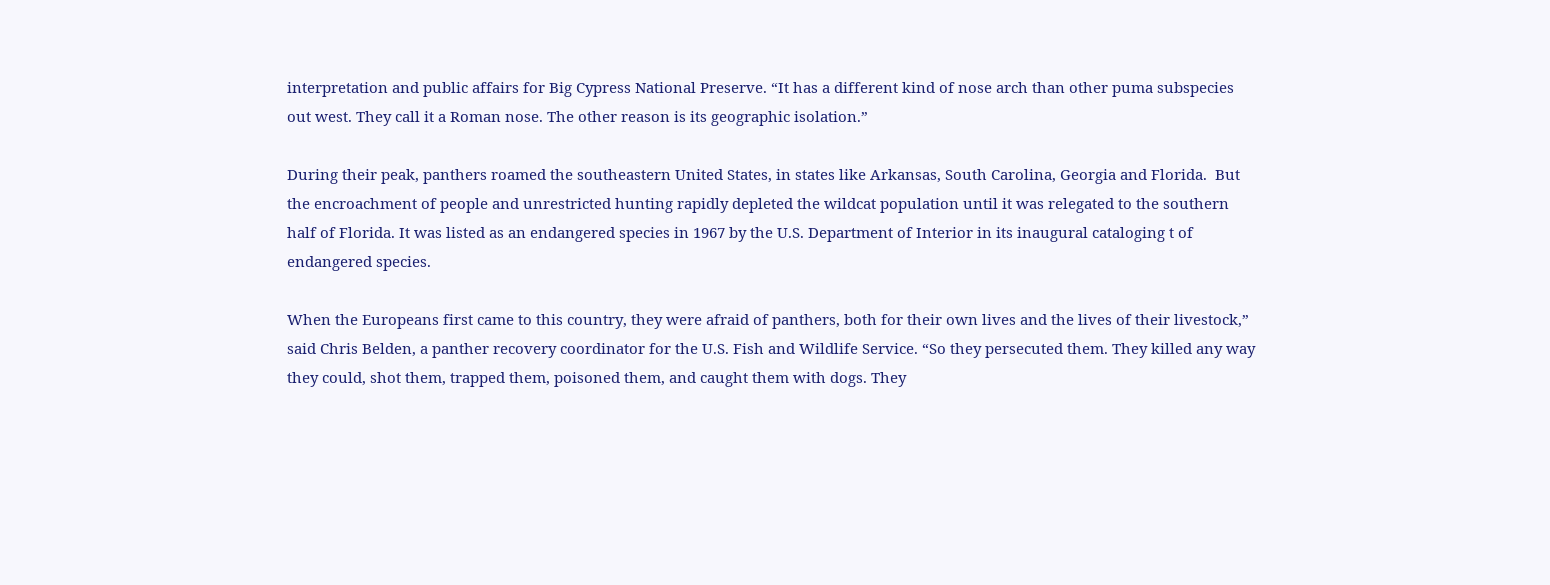interpretation and public affairs for Big Cypress National Preserve. “It has a different kind of nose arch than other puma subspecies out west. They call it a Roman nose. The other reason is its geographic isolation.”

During their peak, panthers roamed the southeastern United States, in states like Arkansas, South Carolina, Georgia and Florida.  But the encroachment of people and unrestricted hunting rapidly depleted the wildcat population until it was relegated to the southern half of Florida. It was listed as an endangered species in 1967 by the U.S. Department of Interior in its inaugural cataloging t of endangered species.

When the Europeans first came to this country, they were afraid of panthers, both for their own lives and the lives of their livestock,” said Chris Belden, a panther recovery coordinator for the U.S. Fish and Wildlife Service. “So they persecuted them. They killed any way they could, shot them, trapped them, poisoned them, and caught them with dogs. They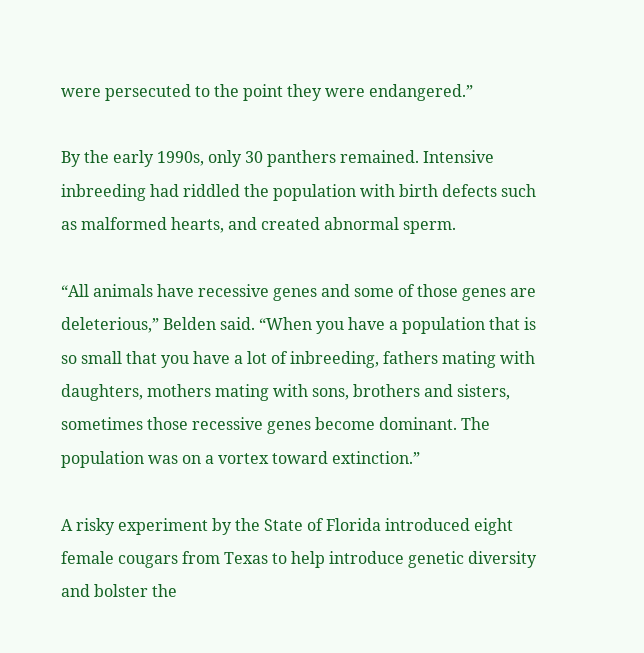were persecuted to the point they were endangered.”

By the early 1990s, only 30 panthers remained. Intensive inbreeding had riddled the population with birth defects such as malformed hearts, and created abnormal sperm.

“All animals have recessive genes and some of those genes are deleterious,” Belden said. “When you have a population that is so small that you have a lot of inbreeding, fathers mating with daughters, mothers mating with sons, brothers and sisters, sometimes those recessive genes become dominant. The population was on a vortex toward extinction.”

A risky experiment by the State of Florida introduced eight female cougars from Texas to help introduce genetic diversity and bolster the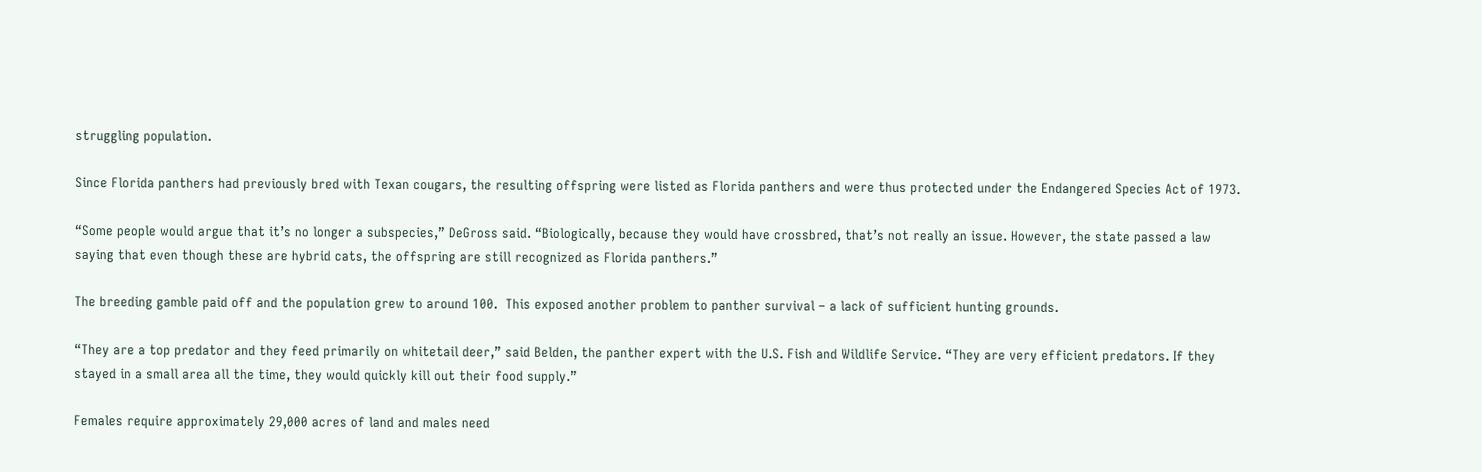struggling population.

Since Florida panthers had previously bred with Texan cougars, the resulting offspring were listed as Florida panthers and were thus protected under the Endangered Species Act of 1973.

“Some people would argue that it’s no longer a subspecies,” DeGross said. “Biologically, because they would have crossbred, that’s not really an issue. However, the state passed a law saying that even though these are hybrid cats, the offspring are still recognized as Florida panthers.”

The breeding gamble paid off and the population grew to around 100.  This exposed another problem to panther survival – a lack of sufficient hunting grounds.

“They are a top predator and they feed primarily on whitetail deer,” said Belden, the panther expert with the U.S. Fish and Wildlife Service. “They are very efficient predators. If they stayed in a small area all the time, they would quickly kill out their food supply.”

Females require approximately 29,000 acres of land and males need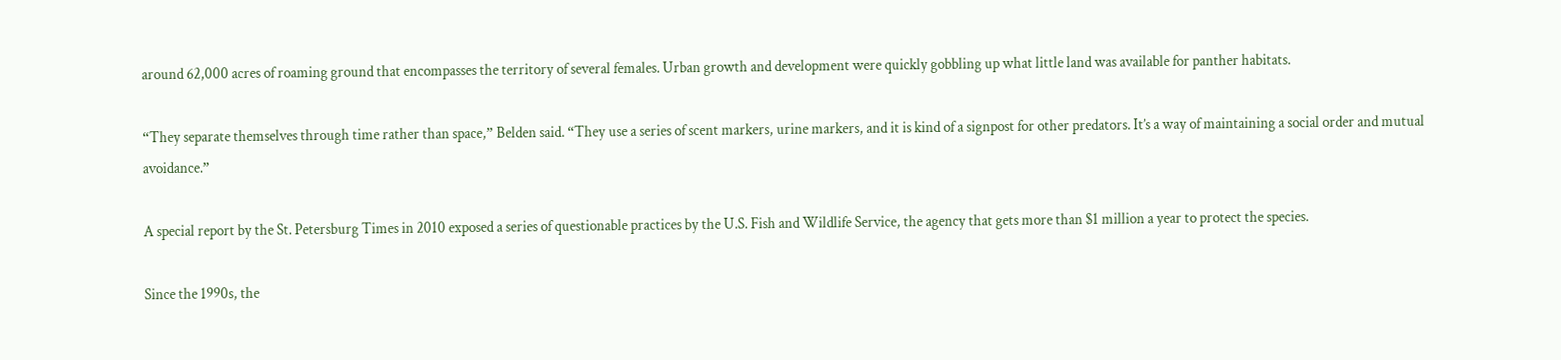around 62,000 acres of roaming ground that encompasses the territory of several females. Urban growth and development were quickly gobbling up what little land was available for panther habitats.

“They separate themselves through time rather than space,” Belden said. “They use a series of scent markers, urine markers, and it is kind of a signpost for other predators. It’s a way of maintaining a social order and mutual avoidance.”

A special report by the St. Petersburg Times in 2010 exposed a series of questionable practices by the U.S. Fish and Wildlife Service, the agency that gets more than $1 million a year to protect the species.

Since the 1990s, the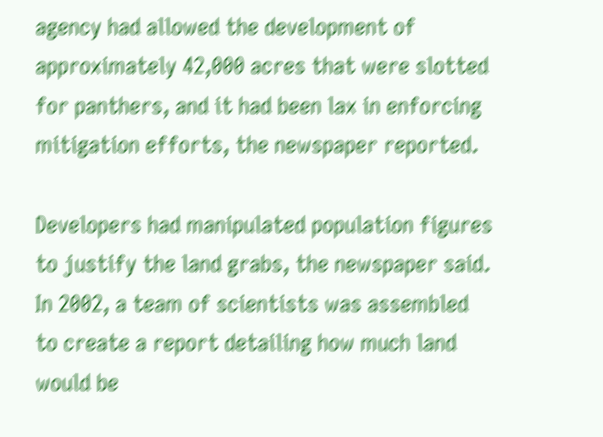agency had allowed the development of approximately 42,000 acres that were slotted for panthers, and it had been lax in enforcing mitigation efforts, the newspaper reported.

Developers had manipulated population figures to justify the land grabs, the newspaper said.  In 2002, a team of scientists was assembled to create a report detailing how much land would be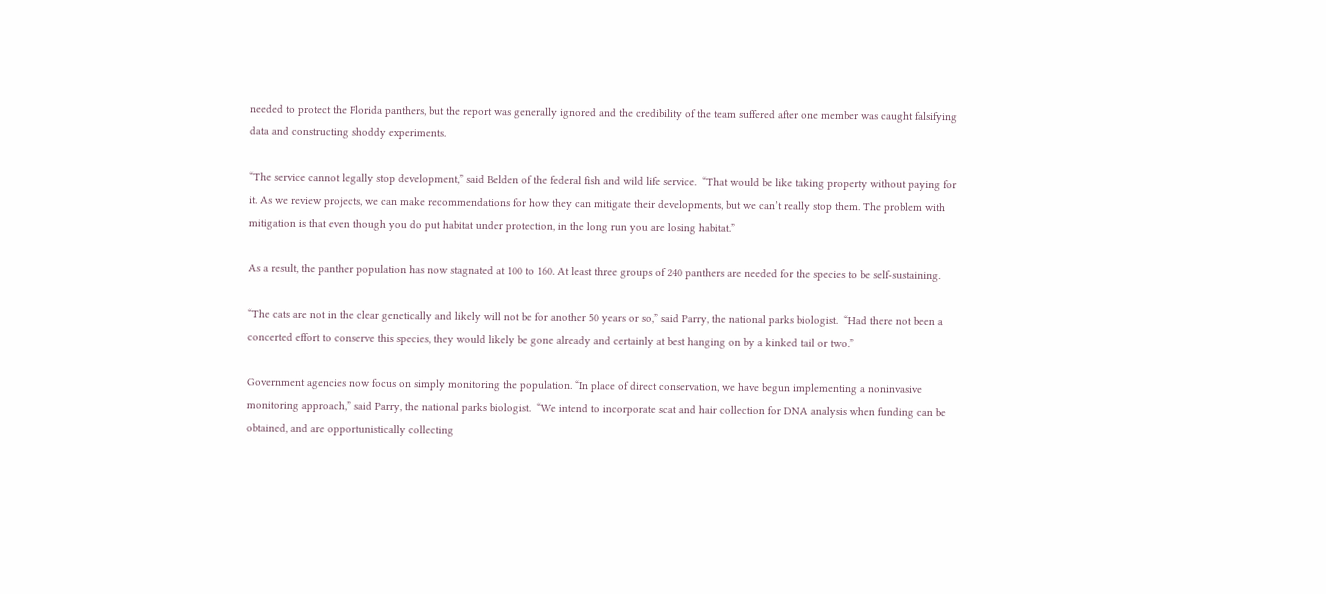needed to protect the Florida panthers, but the report was generally ignored and the credibility of the team suffered after one member was caught falsifying data and constructing shoddy experiments.

“The service cannot legally stop development,” said Belden of the federal fish and wild life service.  “That would be like taking property without paying for it. As we review projects, we can make recommendations for how they can mitigate their developments, but we can’t really stop them. The problem with mitigation is that even though you do put habitat under protection, in the long run you are losing habitat.”

As a result, the panther population has now stagnated at 100 to 160. At least three groups of 240 panthers are needed for the species to be self-sustaining.

“The cats are not in the clear genetically and likely will not be for another 50 years or so,” said Parry, the national parks biologist.  “Had there not been a concerted effort to conserve this species, they would likely be gone already and certainly at best hanging on by a kinked tail or two.”

Government agencies now focus on simply monitoring the population. “In place of direct conservation, we have begun implementing a noninvasive monitoring approach,” said Parry, the national parks biologist.  “We intend to incorporate scat and hair collection for DNA analysis when funding can be obtained, and are opportunistically collecting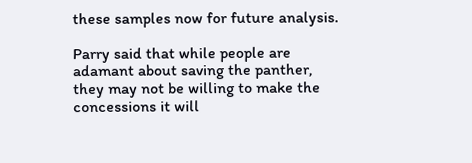these samples now for future analysis.

Parry said that while people are adamant about saving the panther, they may not be willing to make the concessions it will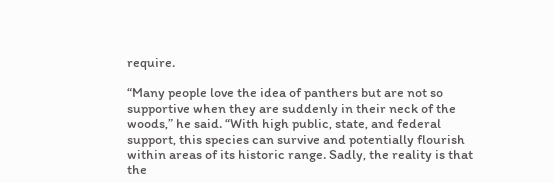require.

“Many people love the idea of panthers but are not so supportive when they are suddenly in their neck of the woods,” he said. “With high public, state, and federal support, this species can survive and potentially flourish within areas of its historic range. Sadly, the reality is that the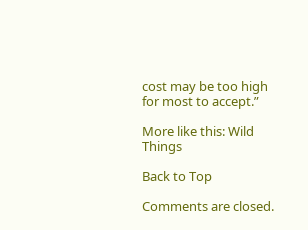cost may be too high for most to accept.”

More like this: Wild Things

Back to Top

Comments are closed.